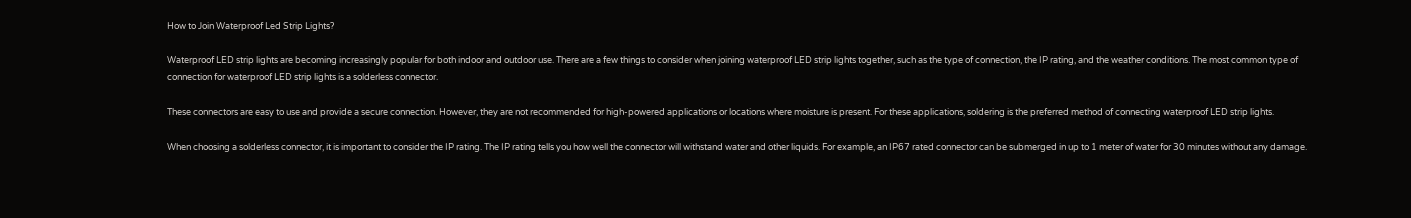How to Join Waterproof Led Strip Lights?

Waterproof LED strip lights are becoming increasingly popular for both indoor and outdoor use. There are a few things to consider when joining waterproof LED strip lights together, such as the type of connection, the IP rating, and the weather conditions. The most common type of connection for waterproof LED strip lights is a solderless connector.

These connectors are easy to use and provide a secure connection. However, they are not recommended for high-powered applications or locations where moisture is present. For these applications, soldering is the preferred method of connecting waterproof LED strip lights.

When choosing a solderless connector, it is important to consider the IP rating. The IP rating tells you how well the connector will withstand water and other liquids. For example, an IP67 rated connector can be submerged in up to 1 meter of water for 30 minutes without any damage.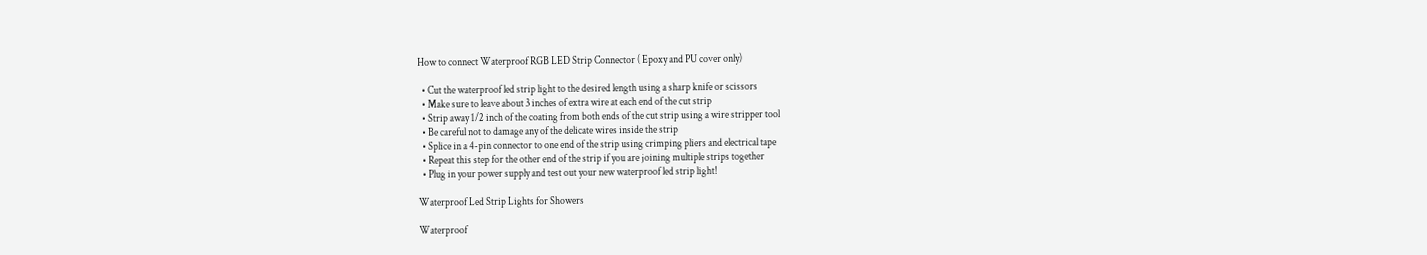How to connect Waterproof RGB LED Strip Connector ( Epoxy and PU cover only)

  • Cut the waterproof led strip light to the desired length using a sharp knife or scissors
  • Make sure to leave about 3 inches of extra wire at each end of the cut strip
  • Strip away 1/2 inch of the coating from both ends of the cut strip using a wire stripper tool
  • Be careful not to damage any of the delicate wires inside the strip
  • Splice in a 4-pin connector to one end of the strip using crimping pliers and electrical tape
  • Repeat this step for the other end of the strip if you are joining multiple strips together
  • Plug in your power supply and test out your new waterproof led strip light!

Waterproof Led Strip Lights for Showers

Waterproof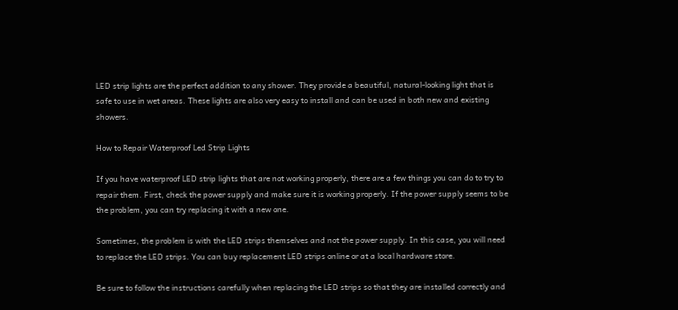LED strip lights are the perfect addition to any shower. They provide a beautiful, natural-looking light that is safe to use in wet areas. These lights are also very easy to install and can be used in both new and existing showers.

How to Repair Waterproof Led Strip Lights

If you have waterproof LED strip lights that are not working properly, there are a few things you can do to try to repair them. First, check the power supply and make sure it is working properly. If the power supply seems to be the problem, you can try replacing it with a new one.

Sometimes, the problem is with the LED strips themselves and not the power supply. In this case, you will need to replace the LED strips. You can buy replacement LED strips online or at a local hardware store.

Be sure to follow the instructions carefully when replacing the LED strips so that they are installed correctly and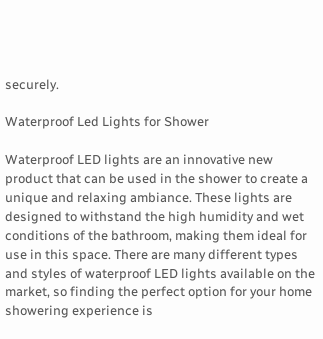securely.

Waterproof Led Lights for Shower

Waterproof LED lights are an innovative new product that can be used in the shower to create a unique and relaxing ambiance. These lights are designed to withstand the high humidity and wet conditions of the bathroom, making them ideal for use in this space. There are many different types and styles of waterproof LED lights available on the market, so finding the perfect option for your home showering experience is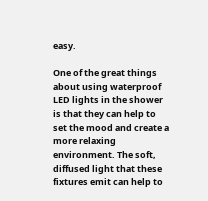easy.

One of the great things about using waterproof LED lights in the shower is that they can help to set the mood and create a more relaxing environment. The soft, diffused light that these fixtures emit can help to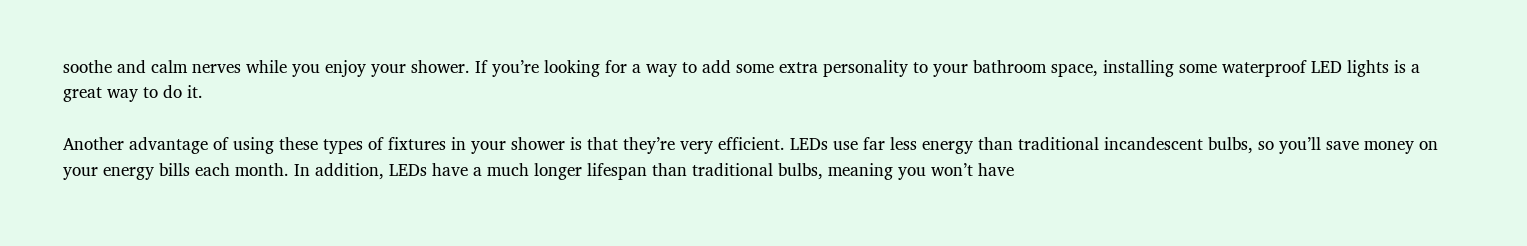soothe and calm nerves while you enjoy your shower. If you’re looking for a way to add some extra personality to your bathroom space, installing some waterproof LED lights is a great way to do it.

Another advantage of using these types of fixtures in your shower is that they’re very efficient. LEDs use far less energy than traditional incandescent bulbs, so you’ll save money on your energy bills each month. In addition, LEDs have a much longer lifespan than traditional bulbs, meaning you won’t have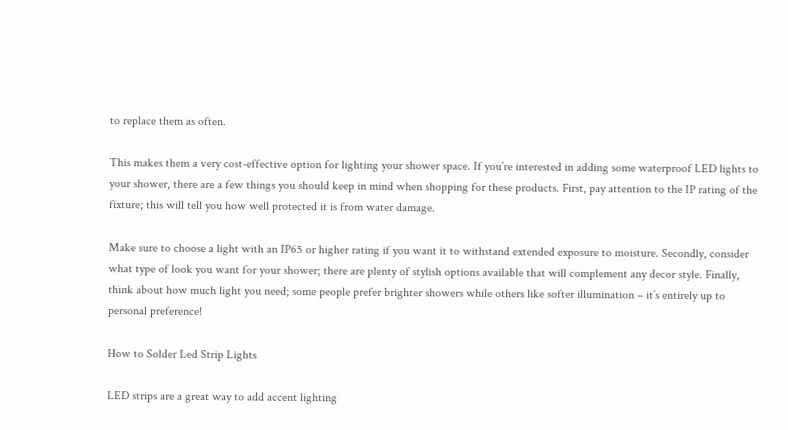to replace them as often.

This makes them a very cost-effective option for lighting your shower space. If you’re interested in adding some waterproof LED lights to your shower, there are a few things you should keep in mind when shopping for these products. First, pay attention to the IP rating of the fixture; this will tell you how well protected it is from water damage.

Make sure to choose a light with an IP65 or higher rating if you want it to withstand extended exposure to moisture. Secondly, consider what type of look you want for your shower; there are plenty of stylish options available that will complement any decor style. Finally, think about how much light you need; some people prefer brighter showers while others like softer illumination – it’s entirely up to personal preference!

How to Solder Led Strip Lights

LED strips are a great way to add accent lighting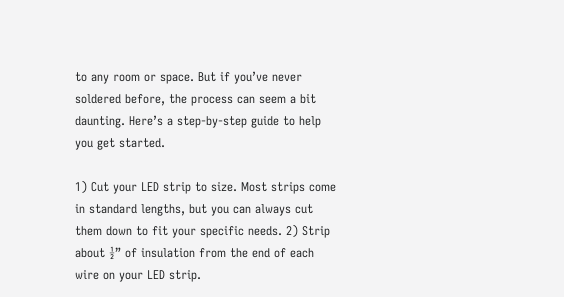to any room or space. But if you’ve never soldered before, the process can seem a bit daunting. Here’s a step-by-step guide to help you get started.

1) Cut your LED strip to size. Most strips come in standard lengths, but you can always cut them down to fit your specific needs. 2) Strip about ½” of insulation from the end of each wire on your LED strip.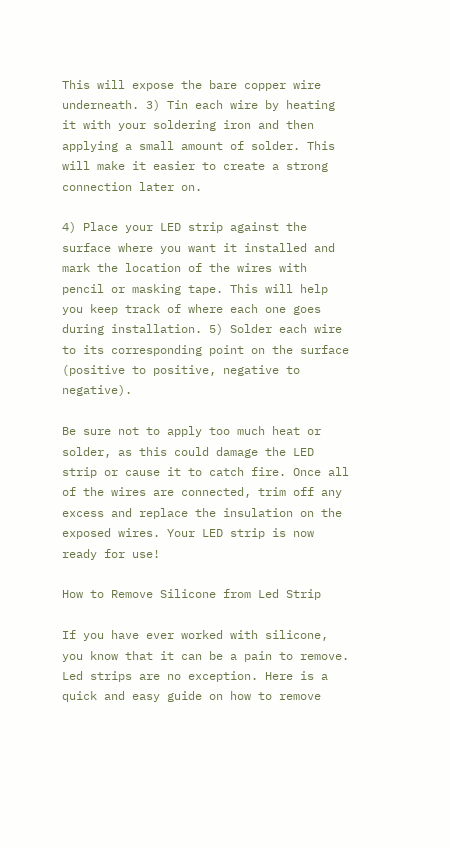This will expose the bare copper wire underneath. 3) Tin each wire by heating it with your soldering iron and then applying a small amount of solder. This will make it easier to create a strong connection later on.

4) Place your LED strip against the surface where you want it installed and mark the location of the wires with pencil or masking tape. This will help you keep track of where each one goes during installation. 5) Solder each wire to its corresponding point on the surface (positive to positive, negative to negative).

Be sure not to apply too much heat or solder, as this could damage the LED strip or cause it to catch fire. Once all of the wires are connected, trim off any excess and replace the insulation on the exposed wires. Your LED strip is now ready for use!

How to Remove Silicone from Led Strip

If you have ever worked with silicone, you know that it can be a pain to remove. Led strips are no exception. Here is a quick and easy guide on how to remove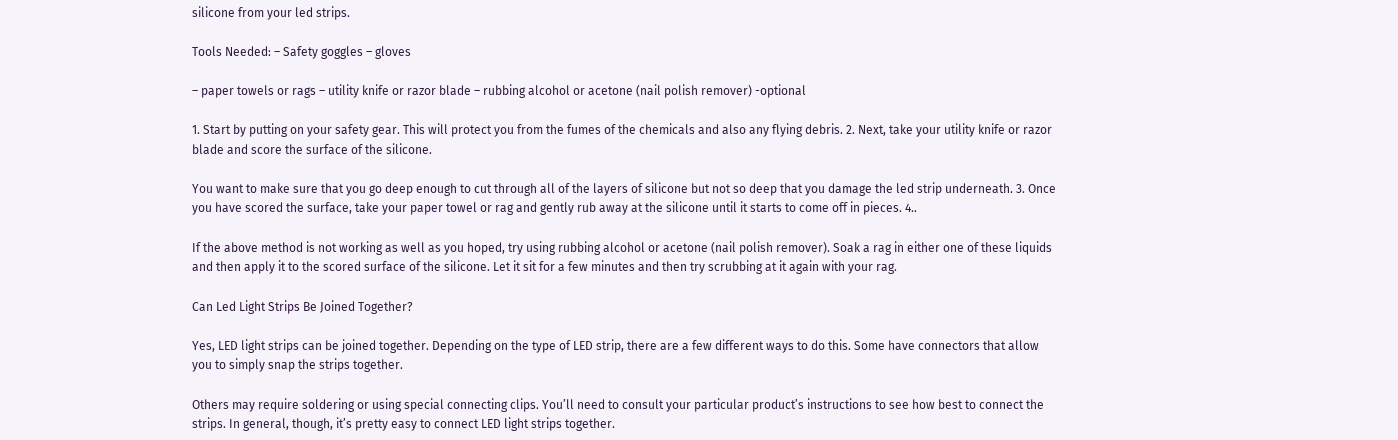silicone from your led strips.

Tools Needed: – Safety goggles – gloves

– paper towels or rags – utility knife or razor blade – rubbing alcohol or acetone (nail polish remover) -optional

1. Start by putting on your safety gear. This will protect you from the fumes of the chemicals and also any flying debris. 2. Next, take your utility knife or razor blade and score the surface of the silicone.

You want to make sure that you go deep enough to cut through all of the layers of silicone but not so deep that you damage the led strip underneath. 3. Once you have scored the surface, take your paper towel or rag and gently rub away at the silicone until it starts to come off in pieces. 4..

If the above method is not working as well as you hoped, try using rubbing alcohol or acetone (nail polish remover). Soak a rag in either one of these liquids and then apply it to the scored surface of the silicone. Let it sit for a few minutes and then try scrubbing at it again with your rag.

Can Led Light Strips Be Joined Together?

Yes, LED light strips can be joined together. Depending on the type of LED strip, there are a few different ways to do this. Some have connectors that allow you to simply snap the strips together.

Others may require soldering or using special connecting clips. You’ll need to consult your particular product’s instructions to see how best to connect the strips. In general, though, it’s pretty easy to connect LED light strips together.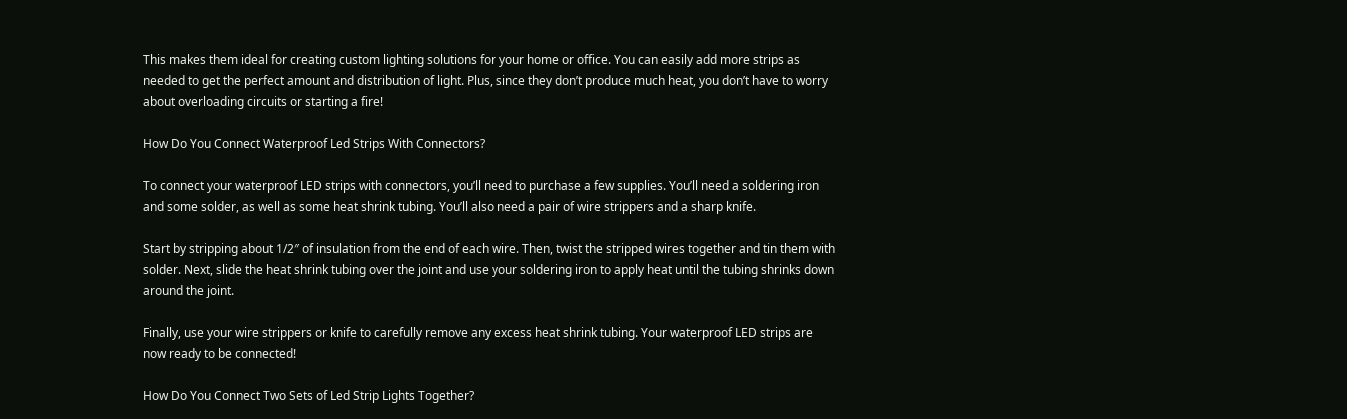This makes them ideal for creating custom lighting solutions for your home or office. You can easily add more strips as needed to get the perfect amount and distribution of light. Plus, since they don’t produce much heat, you don’t have to worry about overloading circuits or starting a fire!

How Do You Connect Waterproof Led Strips With Connectors?

To connect your waterproof LED strips with connectors, you’ll need to purchase a few supplies. You’ll need a soldering iron and some solder, as well as some heat shrink tubing. You’ll also need a pair of wire strippers and a sharp knife.

Start by stripping about 1/2″ of insulation from the end of each wire. Then, twist the stripped wires together and tin them with solder. Next, slide the heat shrink tubing over the joint and use your soldering iron to apply heat until the tubing shrinks down around the joint.

Finally, use your wire strippers or knife to carefully remove any excess heat shrink tubing. Your waterproof LED strips are now ready to be connected!

How Do You Connect Two Sets of Led Strip Lights Together?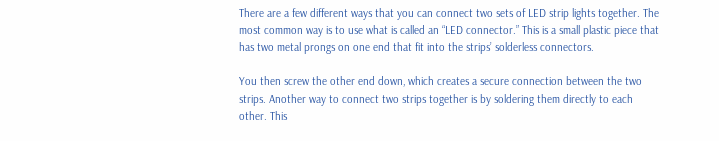There are a few different ways that you can connect two sets of LED strip lights together. The most common way is to use what is called an “LED connector.” This is a small plastic piece that has two metal prongs on one end that fit into the strips’ solderless connectors.

You then screw the other end down, which creates a secure connection between the two strips. Another way to connect two strips together is by soldering them directly to each other. This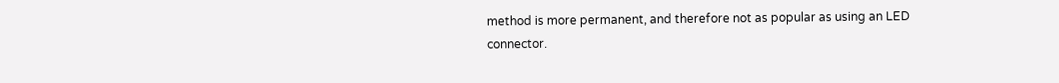method is more permanent, and therefore not as popular as using an LED connector.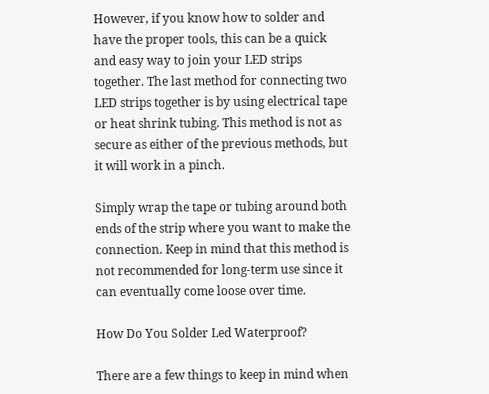However, if you know how to solder and have the proper tools, this can be a quick and easy way to join your LED strips together. The last method for connecting two LED strips together is by using electrical tape or heat shrink tubing. This method is not as secure as either of the previous methods, but it will work in a pinch.

Simply wrap the tape or tubing around both ends of the strip where you want to make the connection. Keep in mind that this method is not recommended for long-term use since it can eventually come loose over time.

How Do You Solder Led Waterproof?

There are a few things to keep in mind when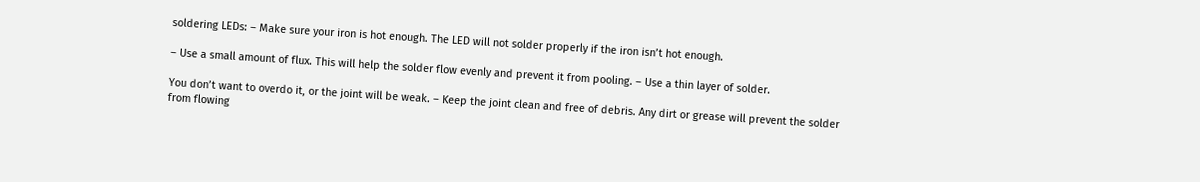soldering LEDs: – Make sure your iron is hot enough. The LED will not solder properly if the iron isn’t hot enough.

– Use a small amount of flux. This will help the solder flow evenly and prevent it from pooling. – Use a thin layer of solder.

You don’t want to overdo it, or the joint will be weak. – Keep the joint clean and free of debris. Any dirt or grease will prevent the solder from flowing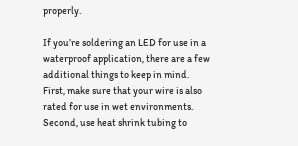properly.

If you’re soldering an LED for use in a waterproof application, there are a few additional things to keep in mind. First, make sure that your wire is also rated for use in wet environments. Second, use heat shrink tubing to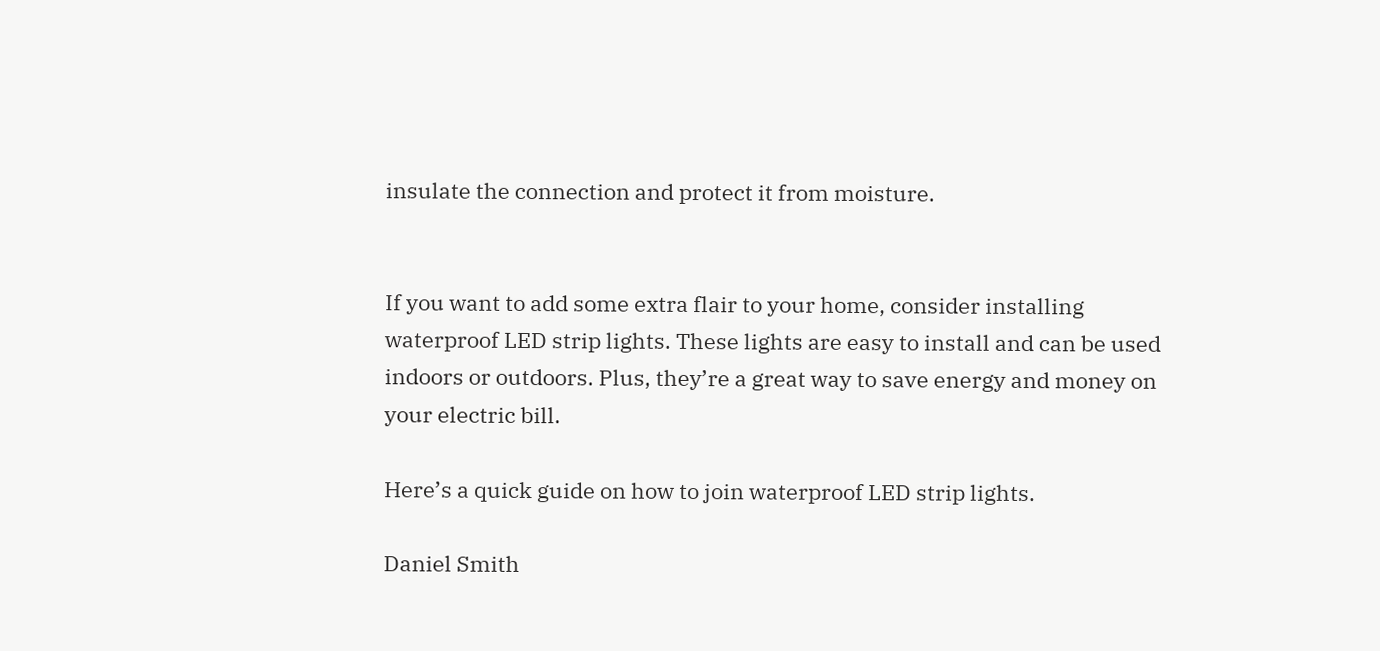insulate the connection and protect it from moisture.


If you want to add some extra flair to your home, consider installing waterproof LED strip lights. These lights are easy to install and can be used indoors or outdoors. Plus, they’re a great way to save energy and money on your electric bill.

Here’s a quick guide on how to join waterproof LED strip lights.

Daniel Smith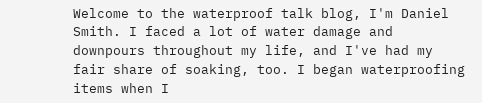Welcome to the waterproof talk blog, I'm Daniel Smith. I faced a lot of water damage and downpours throughout my life, and I've had my fair share of soaking, too. I began waterproofing items when I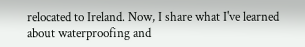relocated to Ireland. Now, I share what I've learned about waterproofing and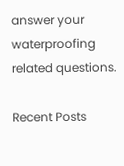answer your waterproofing related questions.

Recent Posts